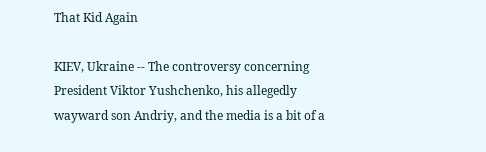That Kid Again

KIEV, Ukraine -- The controversy concerning President Viktor Yushchenko, his allegedly wayward son Andriy, and the media is a bit of a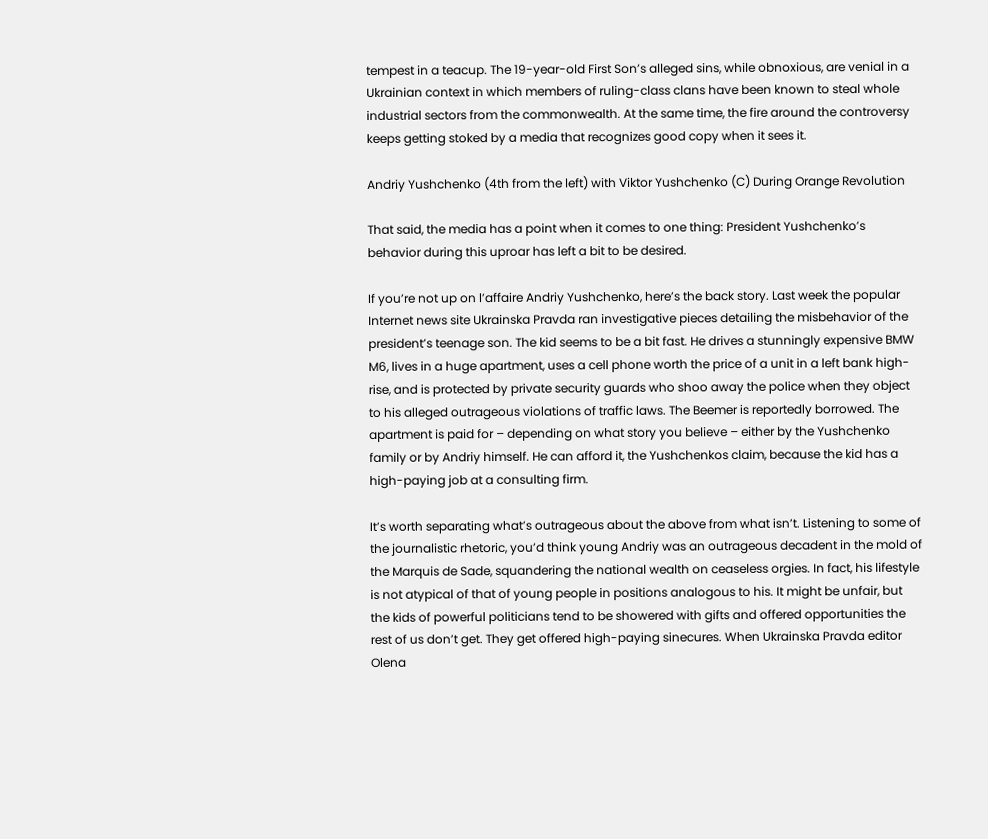tempest in a teacup. The 19-year-old First Son’s alleged sins, while obnoxious, are venial in a Ukrainian context in which members of ruling-class clans have been known to steal whole industrial sectors from the commonwealth. At the same time, the fire around the controversy keeps getting stoked by a media that recognizes good copy when it sees it.

Andriy Yushchenko (4th from the left) with Viktor Yushchenko (C) During Orange Revolution

That said, the media has a point when it comes to one thing: President Yushchenko’s behavior during this uproar has left a bit to be desired.

If you’re not up on l’affaire Andriy Yushchenko, here’s the back story. Last week the popular Internet news site Ukrainska Pravda ran investigative pieces detailing the misbehavior of the president’s teenage son. The kid seems to be a bit fast. He drives a stunningly expensive BMW M6, lives in a huge apartment, uses a cell phone worth the price of a unit in a left bank high-rise, and is protected by private security guards who shoo away the police when they object to his alleged outrageous violations of traffic laws. The Beemer is reportedly borrowed. The apartment is paid for – depending on what story you believe – either by the Yushchenko family or by Andriy himself. He can afford it, the Yushchenkos claim, because the kid has a high-paying job at a consulting firm.

It’s worth separating what’s outrageous about the above from what isn’t. Listening to some of the journalistic rhetoric, you’d think young Andriy was an outrageous decadent in the mold of the Marquis de Sade, squandering the national wealth on ceaseless orgies. In fact, his lifestyle is not atypical of that of young people in positions analogous to his. It might be unfair, but the kids of powerful politicians tend to be showered with gifts and offered opportunities the rest of us don’t get. They get offered high-paying sinecures. When Ukrainska Pravda editor Olena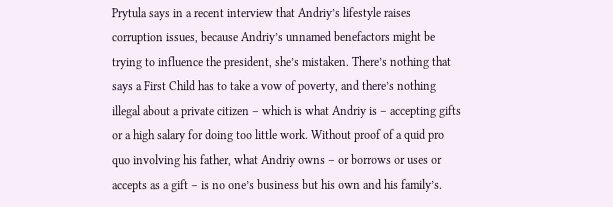Prytula says in a recent interview that Andriy’s lifestyle raises corruption issues, because Andriy’s unnamed benefactors might be trying to influence the president, she’s mistaken. There’s nothing that says a First Child has to take a vow of poverty, and there’s nothing illegal about a private citizen – which is what Andriy is – accepting gifts or a high salary for doing too little work. Without proof of a quid pro quo involving his father, what Andriy owns – or borrows or uses or accepts as a gift – is no one’s business but his own and his family’s.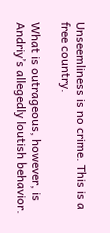Unseemliness is no crime. This is a free country.

What is outrageous, however, is Andriy’s allegedly loutish behavior.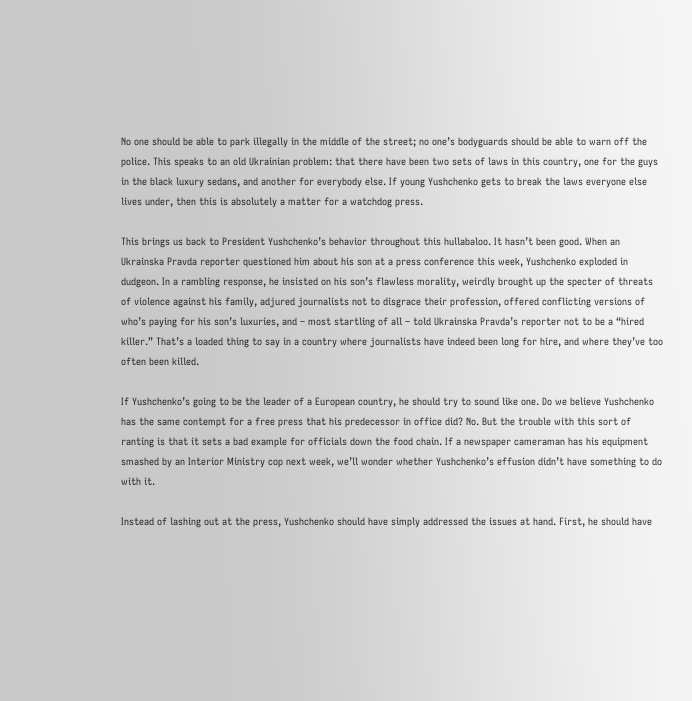No one should be able to park illegally in the middle of the street; no one’s bodyguards should be able to warn off the police. This speaks to an old Ukrainian problem: that there have been two sets of laws in this country, one for the guys in the black luxury sedans, and another for everybody else. If young Yushchenko gets to break the laws everyone else lives under, then this is absolutely a matter for a watchdog press.

This brings us back to President Yushchenko’s behavior throughout this hullabaloo. It hasn’t been good. When an Ukrainska Pravda reporter questioned him about his son at a press conference this week, Yushchenko exploded in dudgeon. In a rambling response, he insisted on his son’s flawless morality, weirdly brought up the specter of threats of violence against his family, adjured journalists not to disgrace their profession, offered conflicting versions of who’s paying for his son’s luxuries, and – most startling of all – told Ukrainska Pravda’s reporter not to be a “hired killer.” That’s a loaded thing to say in a country where journalists have indeed been long for hire, and where they’ve too often been killed.

If Yushchenko’s going to be the leader of a European country, he should try to sound like one. Do we believe Yushchenko has the same contempt for a free press that his predecessor in office did? No. But the trouble with this sort of ranting is that it sets a bad example for officials down the food chain. If a newspaper cameraman has his equipment smashed by an Interior Ministry cop next week, we’ll wonder whether Yushchenko’s effusion didn’t have something to do with it.

Instead of lashing out at the press, Yushchenko should have simply addressed the issues at hand. First, he should have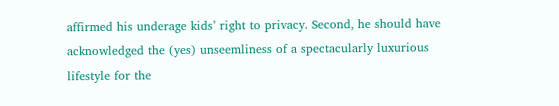affirmed his underage kids’ right to privacy. Second, he should have acknowledged the (yes) unseemliness of a spectacularly luxurious lifestyle for the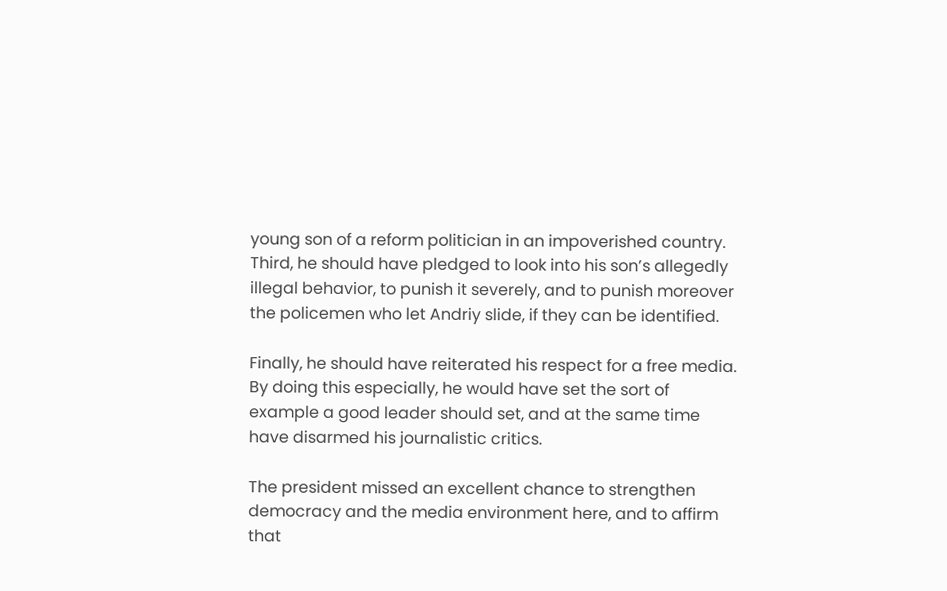young son of a reform politician in an impoverished country. Third, he should have pledged to look into his son’s allegedly illegal behavior, to punish it severely, and to punish moreover the policemen who let Andriy slide, if they can be identified.

Finally, he should have reiterated his respect for a free media. By doing this especially, he would have set the sort of example a good leader should set, and at the same time have disarmed his journalistic critics.

The president missed an excellent chance to strengthen democracy and the media environment here, and to affirm that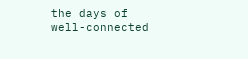the days of well-connected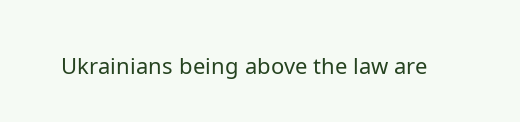Ukrainians being above the law are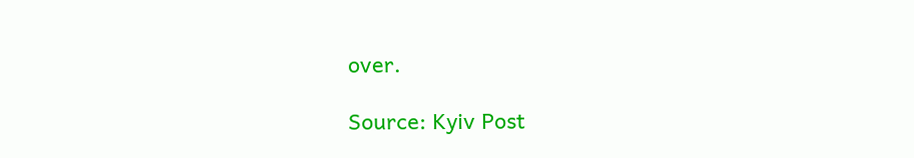over.

Source: Kyiv Post